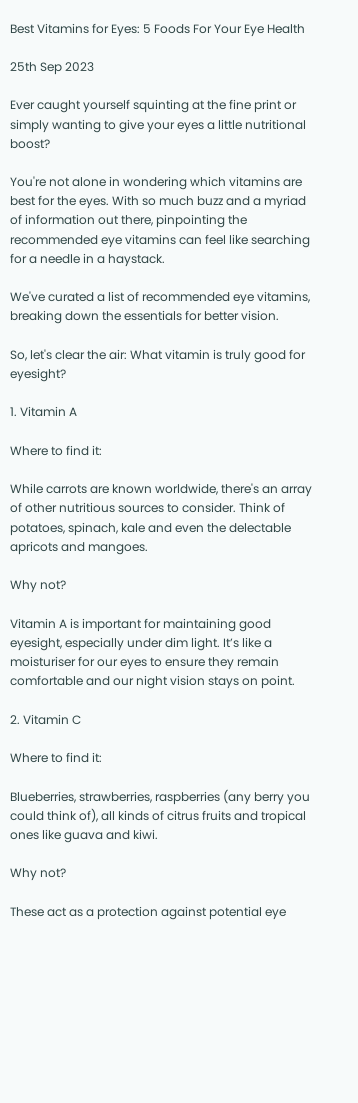Best Vitamins for Eyes: 5 Foods For Your Eye Health

25th Sep 2023

Ever caught yourself squinting at the fine print or simply wanting to give your eyes a little nutritional boost?

You're not alone in wondering which vitamins are best for the eyes. With so much buzz and a myriad of information out there, pinpointing the recommended eye vitamins can feel like searching for a needle in a haystack.

We've curated a list of recommended eye vitamins, breaking down the essentials for better vision.

So, let's clear the air: What vitamin is truly good for eyesight?

1. Vitamin A

Where to find it:

While carrots are known worldwide, there's an array of other nutritious sources to consider. Think of potatoes, spinach, kale and even the delectable apricots and mangoes.

Why not?

Vitamin A is important for maintaining good eyesight, especially under dim light. It’s like a moisturiser for our eyes to ensure they remain comfortable and our night vision stays on point.

2. Vitamin C

Where to find it:

Blueberries, strawberries, raspberries (any berry you could think of), all kinds of citrus fruits and tropical ones like guava and kiwi.

Why not?

These act as a protection against potential eye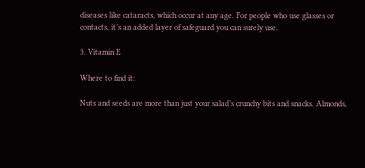diseases like cataracts, which occur at any age. For people who use glasses or contacts, it’s an added layer of safeguard you can surely use.

3. Vitamin E

Where to find it:

Nuts and seeds are more than just your salad’s crunchy bits and snacks. Almonds,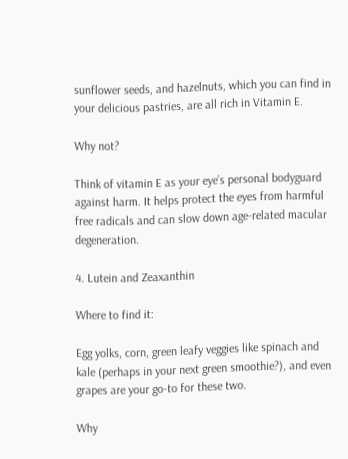sunflower seeds, and hazelnuts, which you can find in your delicious pastries, are all rich in Vitamin E.

Why not?

Think of vitamin E as your eye’s personal bodyguard against harm. It helps protect the eyes from harmful free radicals and can slow down age-related macular degeneration.

4. Lutein and Zeaxanthin

Where to find it:

Egg yolks, corn, green leafy veggies like spinach and kale (perhaps in your next green smoothie?), and even grapes are your go-to for these two.

Why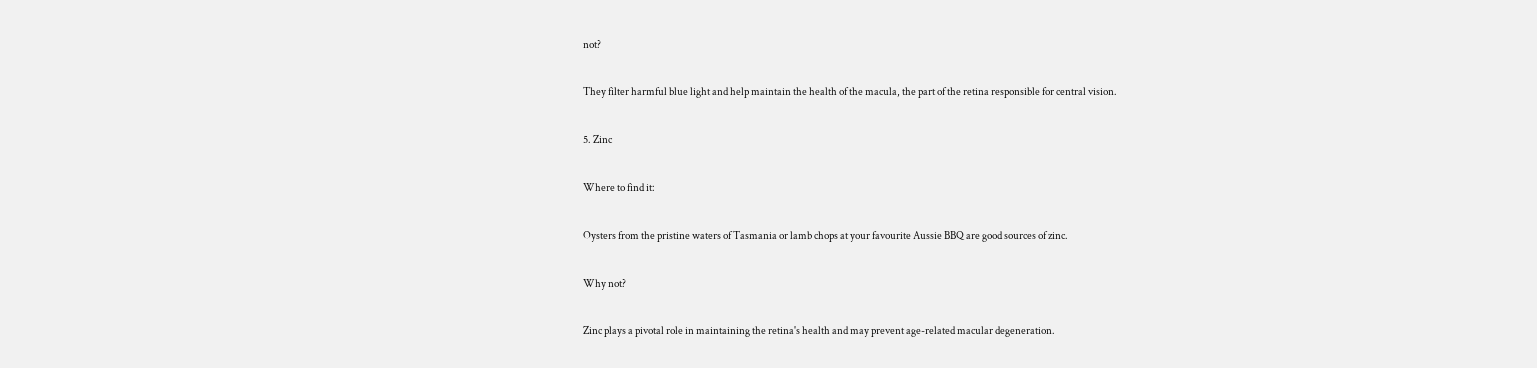not?

They filter harmful blue light and help maintain the health of the macula, the part of the retina responsible for central vision.

5. Zinc

Where to find it:

Oysters from the pristine waters of Tasmania or lamb chops at your favourite Aussie BBQ are good sources of zinc.

Why not?

Zinc plays a pivotal role in maintaining the retina's health and may prevent age-related macular degeneration.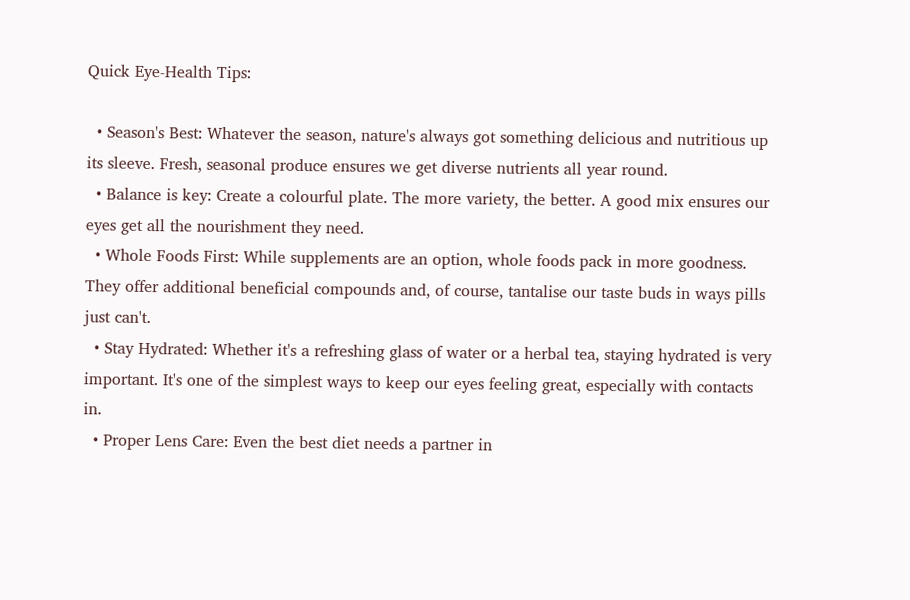Quick Eye-Health Tips:

  • Season's Best: Whatever the season, nature's always got something delicious and nutritious up its sleeve. Fresh, seasonal produce ensures we get diverse nutrients all year round.
  • Balance is key: Create a colourful plate. The more variety, the better. A good mix ensures our eyes get all the nourishment they need.
  • Whole Foods First: While supplements are an option, whole foods pack in more goodness. They offer additional beneficial compounds and, of course, tantalise our taste buds in ways pills just can't.
  • Stay Hydrated: Whether it's a refreshing glass of water or a herbal tea, staying hydrated is very important. It's one of the simplest ways to keep our eyes feeling great, especially with contacts in.
  • Proper Lens Care: Even the best diet needs a partner in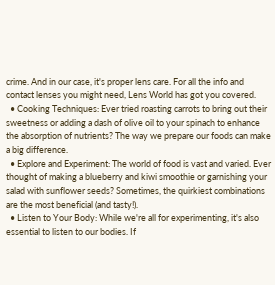crime. And in our case, it's proper lens care. For all the info and contact lenses you might need, Lens World has got you covered.
  • Cooking Techniques: Ever tried roasting carrots to bring out their sweetness or adding a dash of olive oil to your spinach to enhance the absorption of nutrients? The way we prepare our foods can make a big difference.
  • Explore and Experiment: The world of food is vast and varied. Ever thought of making a blueberry and kiwi smoothie or garnishing your salad with sunflower seeds? Sometimes, the quirkiest combinations are the most beneficial (and tasty!).
  • Listen to Your Body: While we're all for experimenting, it's also essential to listen to our bodies. If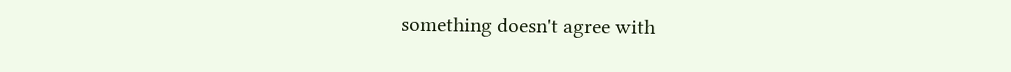something doesn't agree with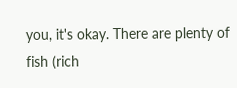you, it's okay. There are plenty of fish (rich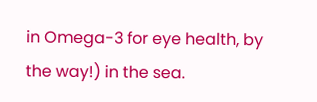in Omega-3 for eye health, by the way!) in the sea.